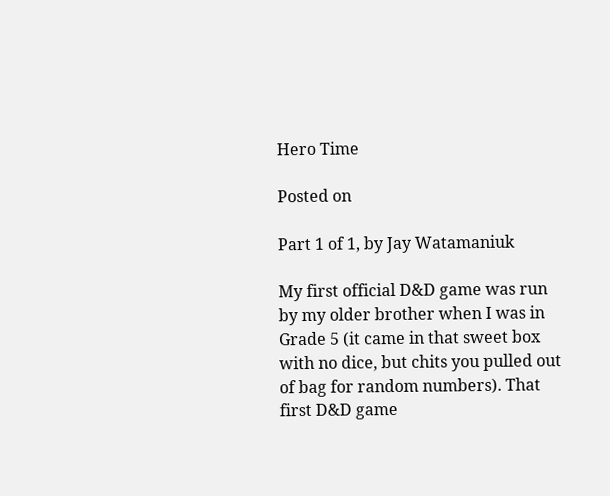Hero Time

Posted on

Part 1 of 1, by Jay Watamaniuk

My first official D&D game was run by my older brother when I was in Grade 5 (it came in that sweet box with no dice, but chits you pulled out of bag for random numbers). That first D&D game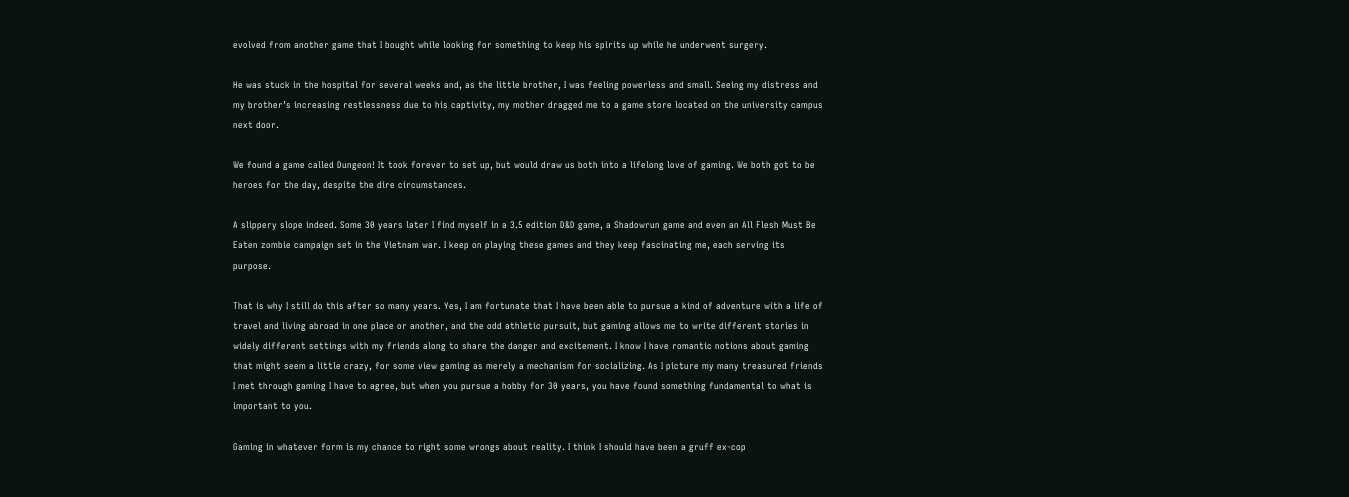evolved from another game that I bought while looking for something to keep his spirits up while he underwent surgery.

He was stuck in the hospital for several weeks and, as the little brother, I was feeling powerless and small. Seeing my distress and my brother’s increasing restlessness due to his captivity, my mother dragged me to a game store located on the university campus next door.

We found a game called Dungeon! It took forever to set up, but would draw us both into a lifelong love of gaming. We both got to be heroes for the day, despite the dire circumstances.

A slippery slope indeed. Some 30 years later I find myself in a 3.5 edition D&D game, a Shadowrun game and even an All Flesh Must Be Eaten zombie campaign set in the Vietnam war. I keep on playing these games and they keep fascinating me, each serving its purpose.

That is why I still do this after so many years. Yes, I am fortunate that I have been able to pursue a kind of adventure with a life of travel and living abroad in one place or another, and the odd athletic pursuit, but gaming allows me to write different stories in widely different settings with my friends along to share the danger and excitement. I know I have romantic notions about gaming that might seem a little crazy, for some view gaming as merely a mechanism for socializing. As I picture my many treasured friends I met through gaming I have to agree, but when you pursue a hobby for 30 years, you have found something fundamental to what is important to you.

Gaming in whatever form is my chance to right some wrongs about reality. I think I should have been a gruff ex-cop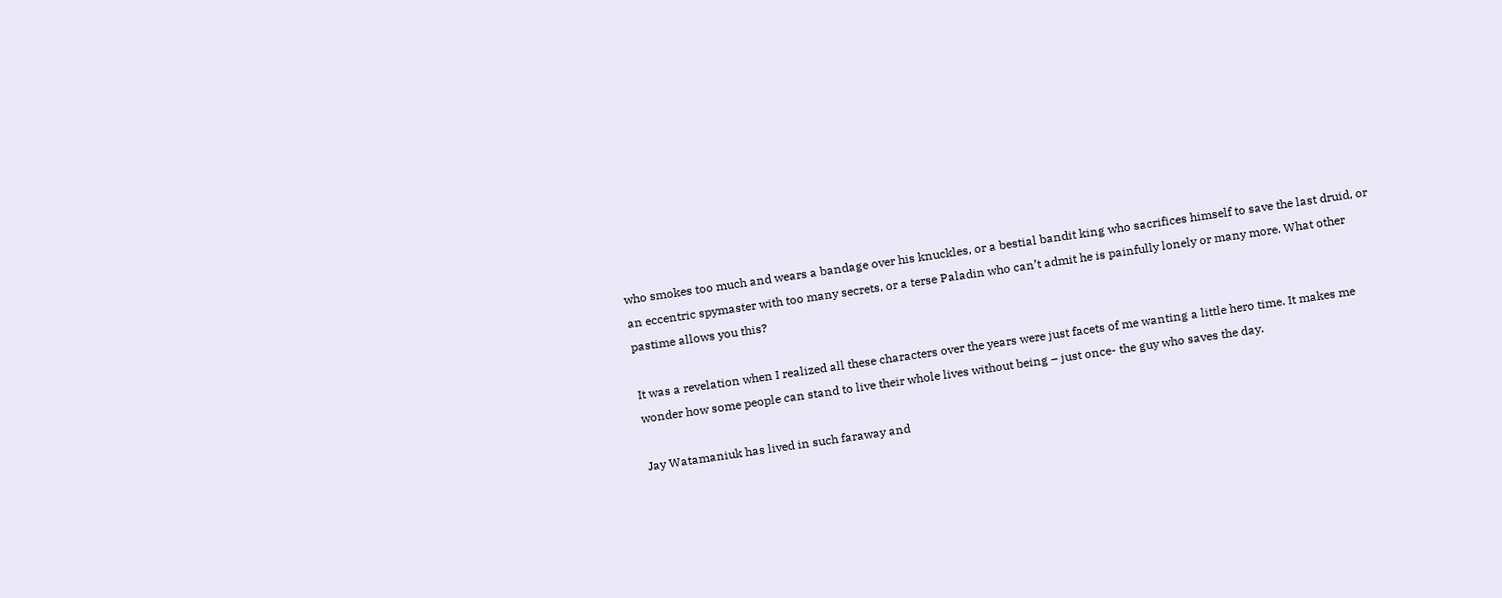who smokes too much and wears a bandage over his knuckles, or a bestial bandit king who sacrifices himself to save the last druid, or an eccentric spymaster with too many secrets, or a terse Paladin who can’t admit he is painfully lonely or many more. What other pastime allows you this?

It was a revelation when I realized all these characters over the years were just facets of me wanting a little hero time. It makes me wonder how some people can stand to live their whole lives without being – just once- the guy who saves the day.

Jay Watamaniuk has lived in such faraway and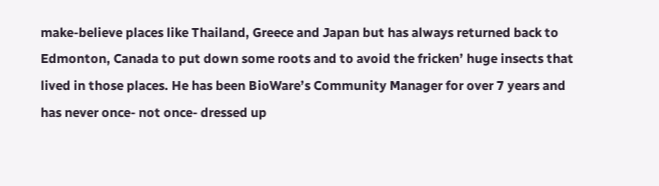make-believe places like Thailand, Greece and Japan but has always returned back to Edmonton, Canada to put down some roots and to avoid the fricken’ huge insects that lived in those places. He has been BioWare’s Community Manager for over 7 years and has never once- not once- dressed up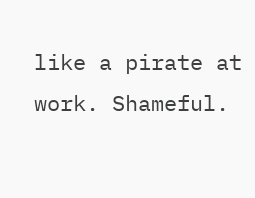like a pirate at work. Shameful.